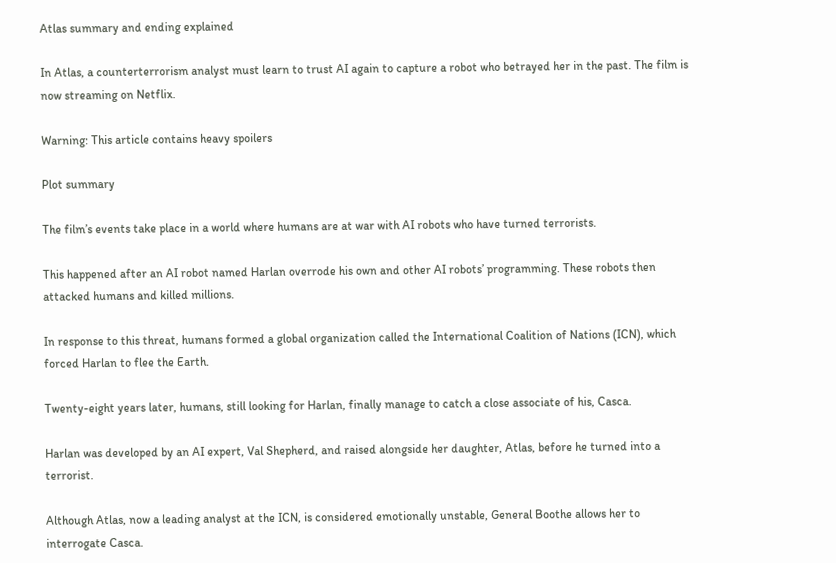Atlas summary and ending explained

In Atlas, a counterterrorism analyst must learn to trust AI again to capture a robot who betrayed her in the past. The film is now streaming on Netflix.

Warning: This article contains heavy spoilers

Plot summary

The film’s events take place in a world where humans are at war with AI robots who have turned terrorists.

This happened after an AI robot named Harlan overrode his own and other AI robots’ programming. These robots then attacked humans and killed millions.

In response to this threat, humans formed a global organization called the International Coalition of Nations (ICN), which forced Harlan to flee the Earth.

Twenty-eight years later, humans, still looking for Harlan, finally manage to catch a close associate of his, Casca.

Harlan was developed by an AI expert, Val Shepherd, and raised alongside her daughter, Atlas, before he turned into a terrorist.

Although Atlas, now a leading analyst at the ICN, is considered emotionally unstable, General Boothe allows her to interrogate Casca.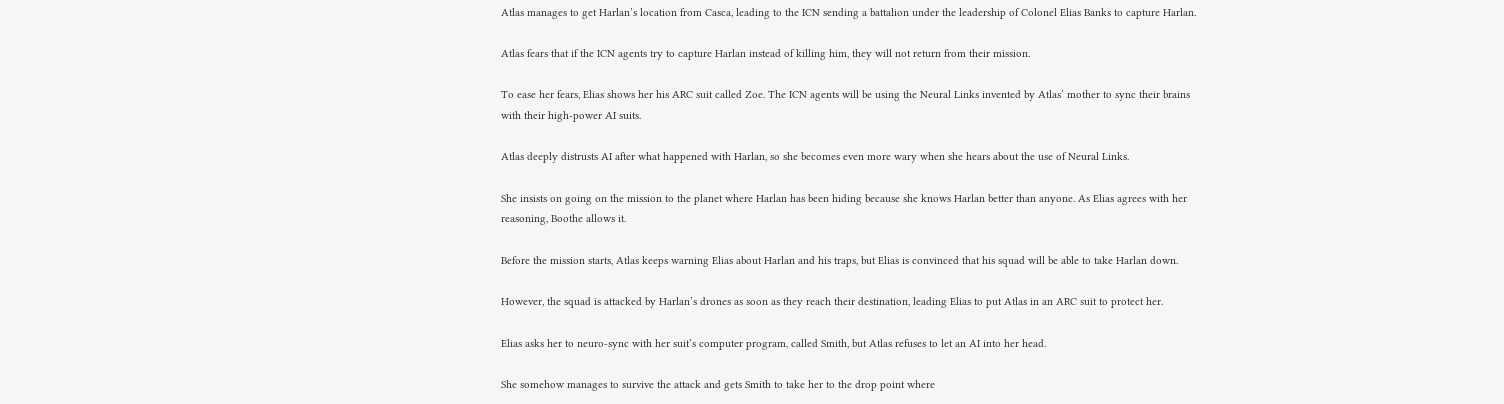Atlas manages to get Harlan’s location from Casca, leading to the ICN sending a battalion under the leadership of Colonel Elias Banks to capture Harlan.

Atlas fears that if the ICN agents try to capture Harlan instead of killing him, they will not return from their mission.

To ease her fears, Elias shows her his ARC suit called Zoe. The ICN agents will be using the Neural Links invented by Atlas’ mother to sync their brains with their high-power AI suits.

Atlas deeply distrusts AI after what happened with Harlan, so she becomes even more wary when she hears about the use of Neural Links.

She insists on going on the mission to the planet where Harlan has been hiding because she knows Harlan better than anyone. As Elias agrees with her reasoning, Boothe allows it.

Before the mission starts, Atlas keeps warning Elias about Harlan and his traps, but Elias is convinced that his squad will be able to take Harlan down.

However, the squad is attacked by Harlan’s drones as soon as they reach their destination, leading Elias to put Atlas in an ARC suit to protect her.

Elias asks her to neuro-sync with her suit’s computer program, called Smith, but Atlas refuses to let an AI into her head.

She somehow manages to survive the attack and gets Smith to take her to the drop point where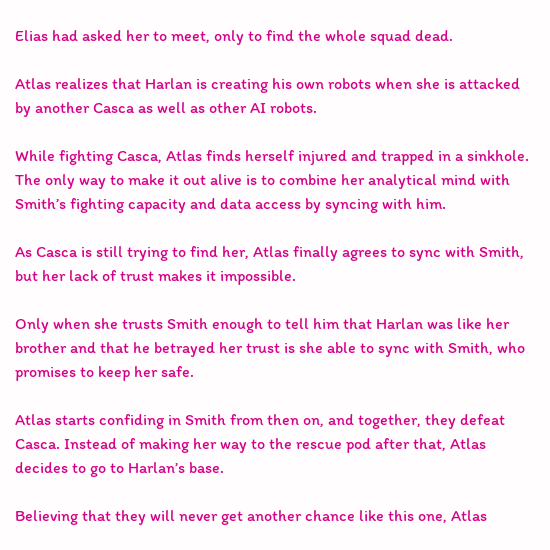Elias had asked her to meet, only to find the whole squad dead.

Atlas realizes that Harlan is creating his own robots when she is attacked by another Casca as well as other AI robots.

While fighting Casca, Atlas finds herself injured and trapped in a sinkhole. The only way to make it out alive is to combine her analytical mind with Smith’s fighting capacity and data access by syncing with him.

As Casca is still trying to find her, Atlas finally agrees to sync with Smith, but her lack of trust makes it impossible.

Only when she trusts Smith enough to tell him that Harlan was like her brother and that he betrayed her trust is she able to sync with Smith, who promises to keep her safe.

Atlas starts confiding in Smith from then on, and together, they defeat Casca. Instead of making her way to the rescue pod after that, Atlas decides to go to Harlan’s base.

Believing that they will never get another chance like this one, Atlas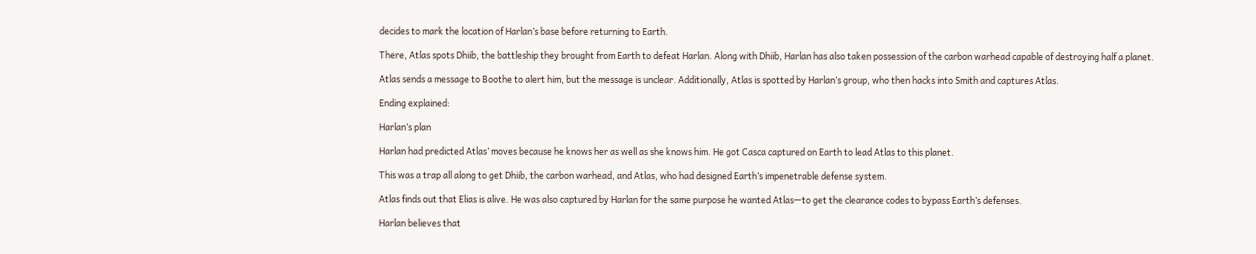decides to mark the location of Harlan’s base before returning to Earth.

There, Atlas spots Dhiib, the battleship they brought from Earth to defeat Harlan. Along with Dhiib, Harlan has also taken possession of the carbon warhead capable of destroying half a planet.

Atlas sends a message to Boothe to alert him, but the message is unclear. Additionally, Atlas is spotted by Harlan’s group, who then hacks into Smith and captures Atlas.

Ending explained:

Harlan’s plan

Harlan had predicted Atlas’ moves because he knows her as well as she knows him. He got Casca captured on Earth to lead Atlas to this planet.

This was a trap all along to get Dhiib, the carbon warhead, and Atlas, who had designed Earth’s impenetrable defense system.

Atlas finds out that Elias is alive. He was also captured by Harlan for the same purpose he wanted Atlas—to get the clearance codes to bypass Earth’s defenses.

Harlan believes that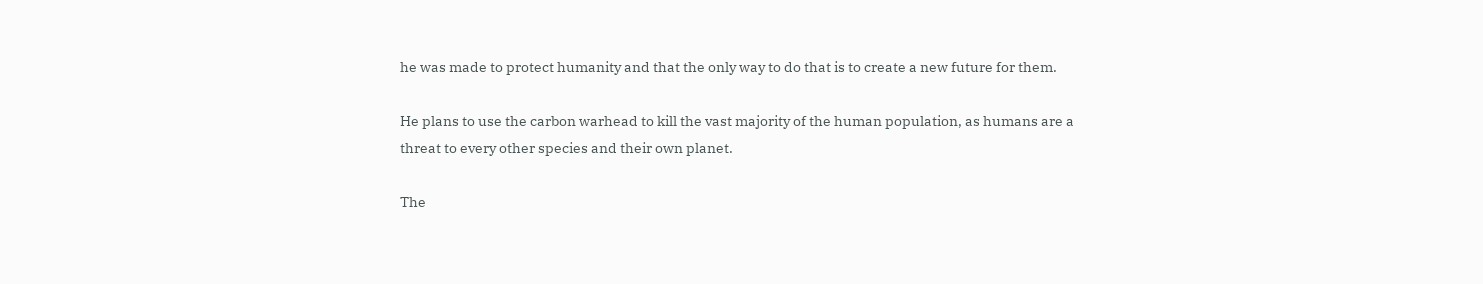he was made to protect humanity and that the only way to do that is to create a new future for them.

He plans to use the carbon warhead to kill the vast majority of the human population, as humans are a threat to every other species and their own planet.

The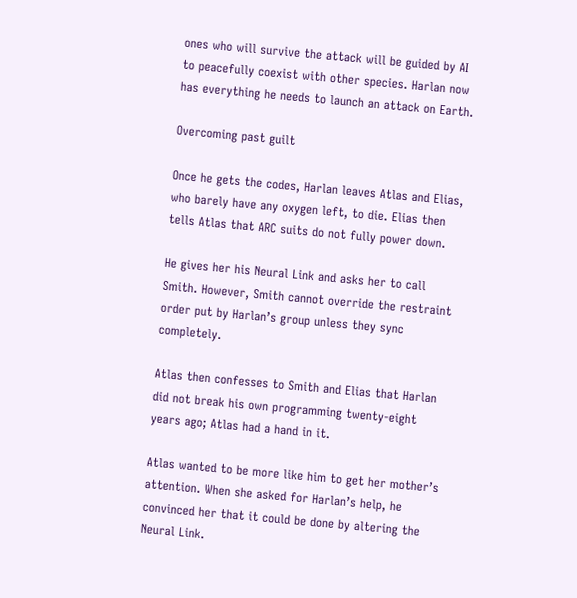ones who will survive the attack will be guided by AI to peacefully coexist with other species. Harlan now has everything he needs to launch an attack on Earth.

Overcoming past guilt

Once he gets the codes, Harlan leaves Atlas and Elias, who barely have any oxygen left, to die. Elias then tells Atlas that ARC suits do not fully power down.

He gives her his Neural Link and asks her to call Smith. However, Smith cannot override the restraint order put by Harlan’s group unless they sync completely.

Atlas then confesses to Smith and Elias that Harlan did not break his own programming twenty-eight years ago; Atlas had a hand in it.

Atlas wanted to be more like him to get her mother’s attention. When she asked for Harlan’s help, he convinced her that it could be done by altering the Neural Link.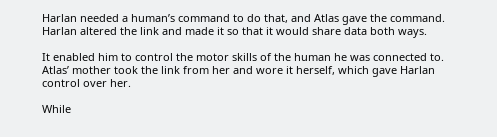Harlan needed a human’s command to do that, and Atlas gave the command. Harlan altered the link and made it so that it would share data both ways.

It enabled him to control the motor skills of the human he was connected to. Atlas’ mother took the link from her and wore it herself, which gave Harlan control over her.

While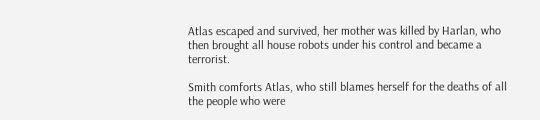Atlas escaped and survived, her mother was killed by Harlan, who then brought all house robots under his control and became a terrorist.

Smith comforts Atlas, who still blames herself for the deaths of all the people who were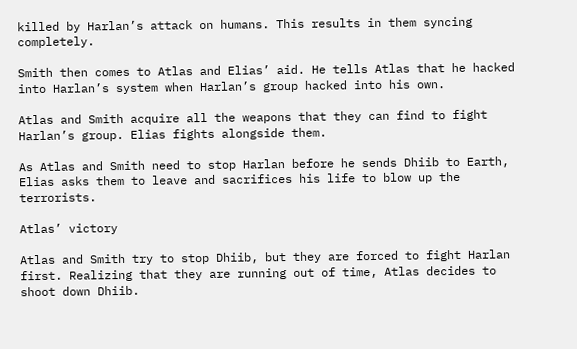killed by Harlan’s attack on humans. This results in them syncing completely.

Smith then comes to Atlas and Elias’ aid. He tells Atlas that he hacked into Harlan’s system when Harlan’s group hacked into his own.

Atlas and Smith acquire all the weapons that they can find to fight Harlan’s group. Elias fights alongside them.

As Atlas and Smith need to stop Harlan before he sends Dhiib to Earth, Elias asks them to leave and sacrifices his life to blow up the terrorists.

Atlas’ victory

Atlas and Smith try to stop Dhiib, but they are forced to fight Harlan first. Realizing that they are running out of time, Atlas decides to shoot down Dhiib.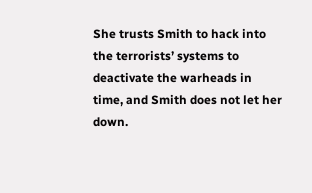She trusts Smith to hack into the terrorists’ systems to deactivate the warheads in time, and Smith does not let her down.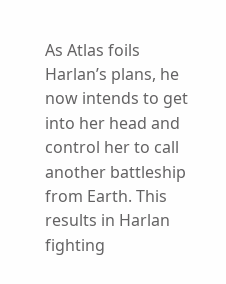As Atlas foils Harlan’s plans, he now intends to get into her head and control her to call another battleship from Earth. This results in Harlan fighting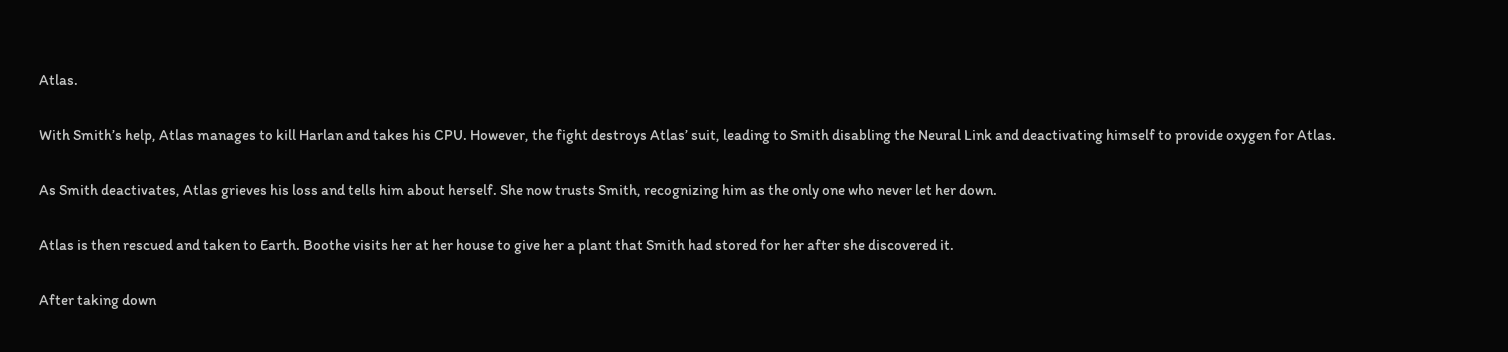Atlas.

With Smith’s help, Atlas manages to kill Harlan and takes his CPU. However, the fight destroys Atlas’ suit, leading to Smith disabling the Neural Link and deactivating himself to provide oxygen for Atlas.

As Smith deactivates, Atlas grieves his loss and tells him about herself. She now trusts Smith, recognizing him as the only one who never let her down.

Atlas is then rescued and taken to Earth. Boothe visits her at her house to give her a plant that Smith had stored for her after she discovered it.

After taking down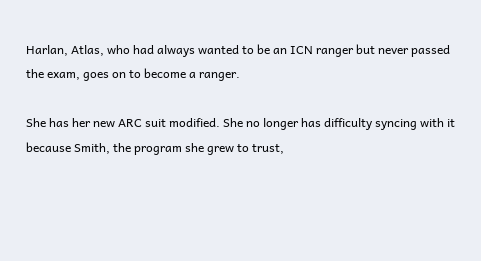Harlan, Atlas, who had always wanted to be an ICN ranger but never passed the exam, goes on to become a ranger.

She has her new ARC suit modified. She no longer has difficulty syncing with it because Smith, the program she grew to trust,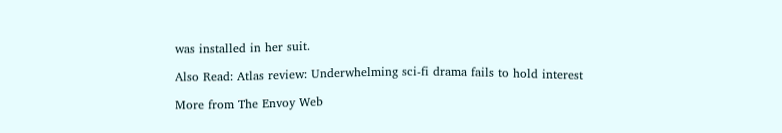was installed in her suit.

Also Read: Atlas review: Underwhelming sci-fi drama fails to hold interest

More from The Envoy Web